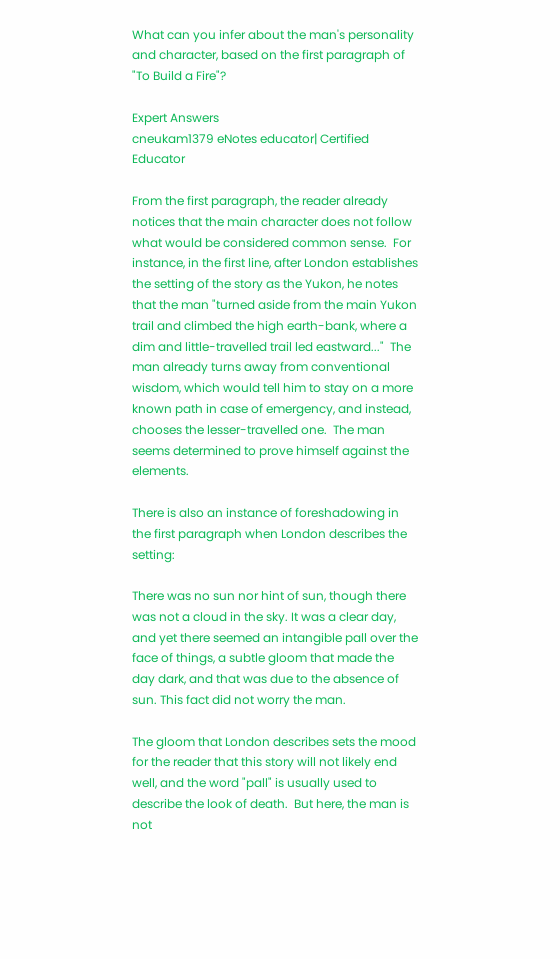What can you infer about the man's personality and character, based on the first paragraph of "To Build a Fire"?

Expert Answers
cneukam1379 eNotes educator| Certified Educator

From the first paragraph, the reader already notices that the main character does not follow what would be considered common sense.  For instance, in the first line, after London establishes the setting of the story as the Yukon, he notes that the man "turned aside from the main Yukon trail and climbed the high earth-bank, where a dim and little-travelled trail led eastward..."  The man already turns away from conventional wisdom, which would tell him to stay on a more known path in case of emergency, and instead, chooses the lesser-travelled one.  The man seems determined to prove himself against the elements.

There is also an instance of foreshadowing in the first paragraph when London describes the setting:

There was no sun nor hint of sun, though there was not a cloud in the sky. It was a clear day, and yet there seemed an intangible pall over the face of things, a subtle gloom that made the day dark, and that was due to the absence of sun. This fact did not worry the man.

The gloom that London describes sets the mood for the reader that this story will not likely end well, and the word "pall" is usually used to describe the look of death.  But here, the man is not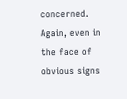concerned.  Again, even in the face of obvious signs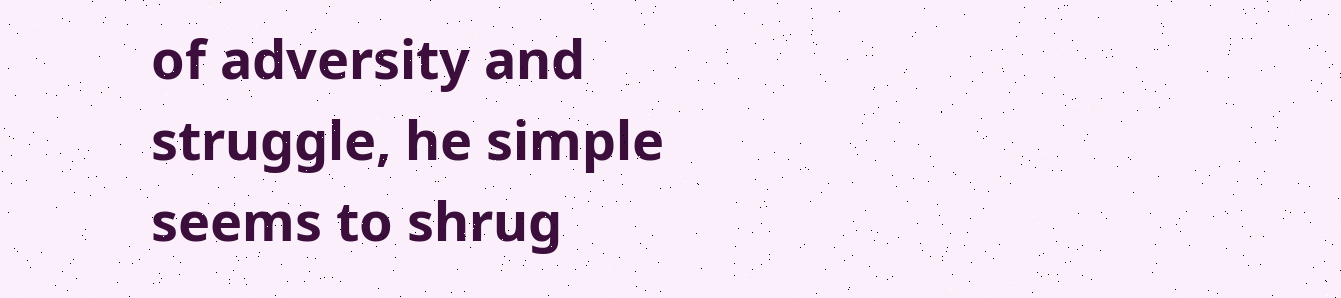of adversity and struggle, he simple seems to shrug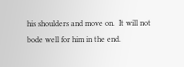his shoulders and move on.  It will not bode well for him in the end.